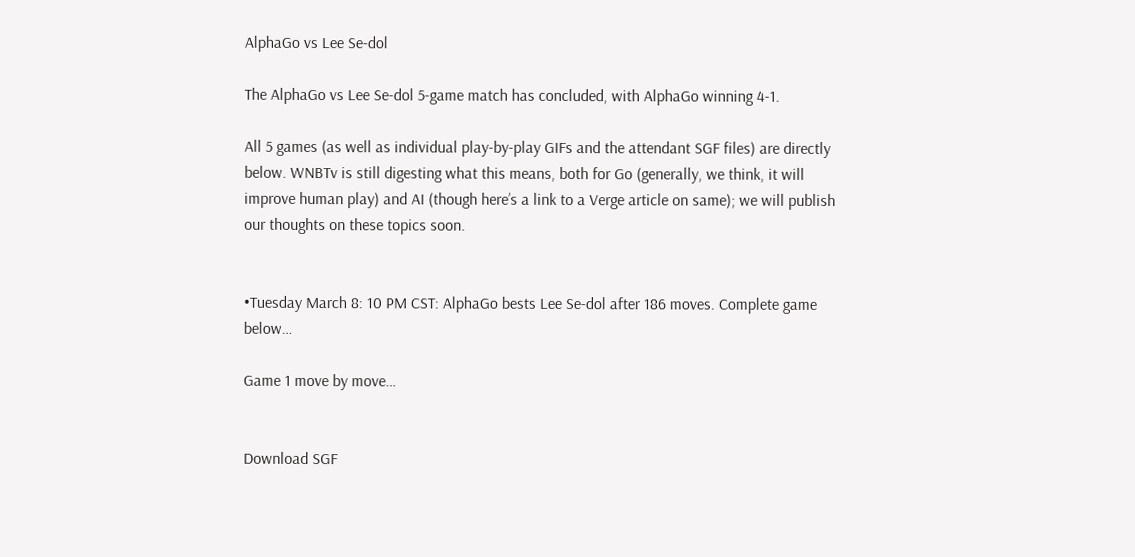AlphaGo vs Lee Se-dol

The AlphaGo vs Lee Se-dol 5-game match has concluded, with AlphaGo winning 4-1.

All 5 games (as well as individual play-by-play GIFs and the attendant SGF files) are directly below. WNBTv is still digesting what this means, both for Go (generally, we think, it will improve human play) and AI (though here’s a link to a Verge article on same); we will publish our thoughts on these topics soon.


•Tuesday March 8: 10 PM CST: AlphaGo bests Lee Se-dol after 186 moves. Complete game below…

Game 1 move by move…


Download SGF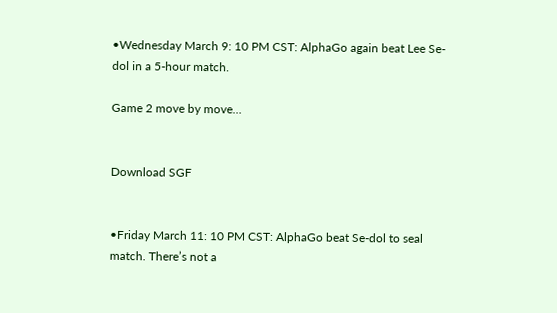•Wednesday March 9: 10 PM CST: AlphaGo again beat Lee Se-dol in a 5-hour match.

Game 2 move by move…


Download SGF


•Friday March 11: 10 PM CST: AlphaGo beat Se-dol to seal match. There’s not a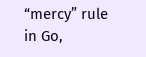“mercy” rule in Go,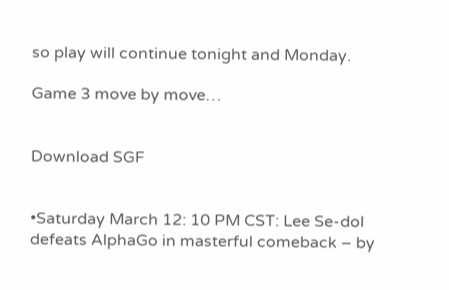so play will continue tonight and Monday.

Game 3 move by move…


Download SGF


•Saturday March 12: 10 PM CST: Lee Se-dol defeats AlphaGo in masterful comeback – by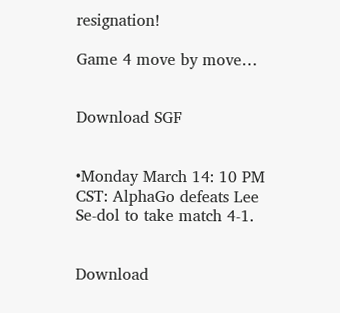resignation!

Game 4 move by move…


Download SGF


•Monday March 14: 10 PM CST: AlphaGo defeats Lee Se-dol to take match 4-1.


Download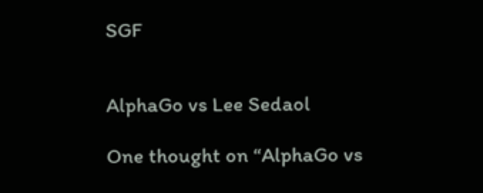SGF


AlphaGo vs Lee Sedaol

One thought on “AlphaGo vs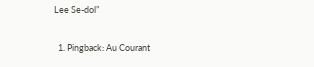Lee Se-dol”

  1. Pingback: Au Courant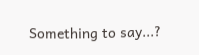Something to say...?